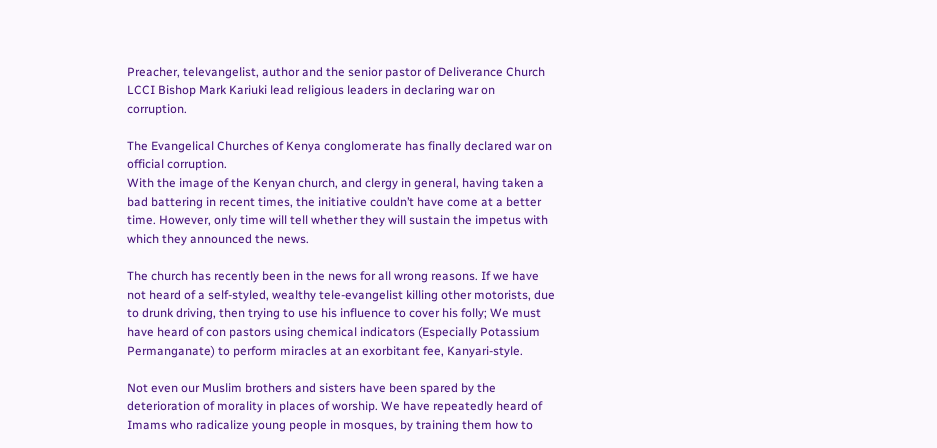Preacher, televangelist, author and the senior pastor of Deliverance Church LCCI Bishop Mark Kariuki lead religious leaders in declaring war on corruption.

The Evangelical Churches of Kenya conglomerate has finally declared war on official corruption.
With the image of the Kenyan church, and clergy in general, having taken a bad battering in recent times, the initiative couldn’t have come at a better time. However, only time will tell whether they will sustain the impetus with which they announced the news.

The church has recently been in the news for all wrong reasons. If we have not heard of a self-styled, wealthy tele-evangelist killing other motorists, due to drunk driving, then trying to use his influence to cover his folly; We must have heard of con pastors using chemical indicators (Especially Potassium Permanganate) to perform miracles at an exorbitant fee, Kanyari-style.

Not even our Muslim brothers and sisters have been spared by the deterioration of morality in places of worship. We have repeatedly heard of Imams who radicalize young people in mosques, by training them how to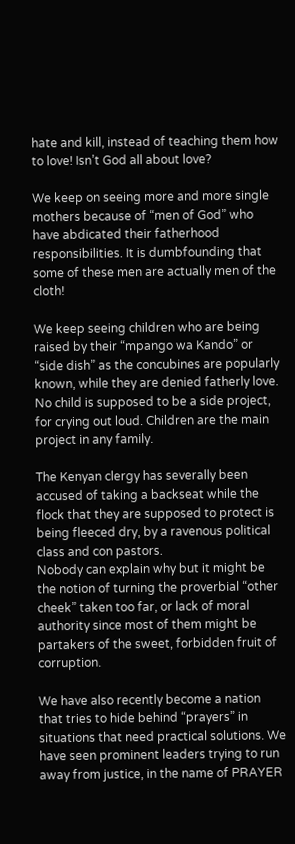hate and kill, instead of teaching them how to love! Isn’t God all about love?

We keep on seeing more and more single mothers because of “men of God” who have abdicated their fatherhood responsibilities. It is dumbfounding that some of these men are actually men of the cloth!

We keep seeing children who are being raised by their “mpango wa Kando” or “side dish” as the concubines are popularly known, while they are denied fatherly love. No child is supposed to be a side project, for crying out loud. Children are the main project in any family.

The Kenyan clergy has severally been accused of taking a backseat while the flock that they are supposed to protect is being fleeced dry, by a ravenous political class and con pastors.
Nobody can explain why but it might be the notion of turning the proverbial “other cheek” taken too far, or lack of moral authority since most of them might be partakers of the sweet, forbidden fruit of corruption.

We have also recently become a nation that tries to hide behind “prayers” in situations that need practical solutions. We have seen prominent leaders trying to run away from justice, in the name of PRAYER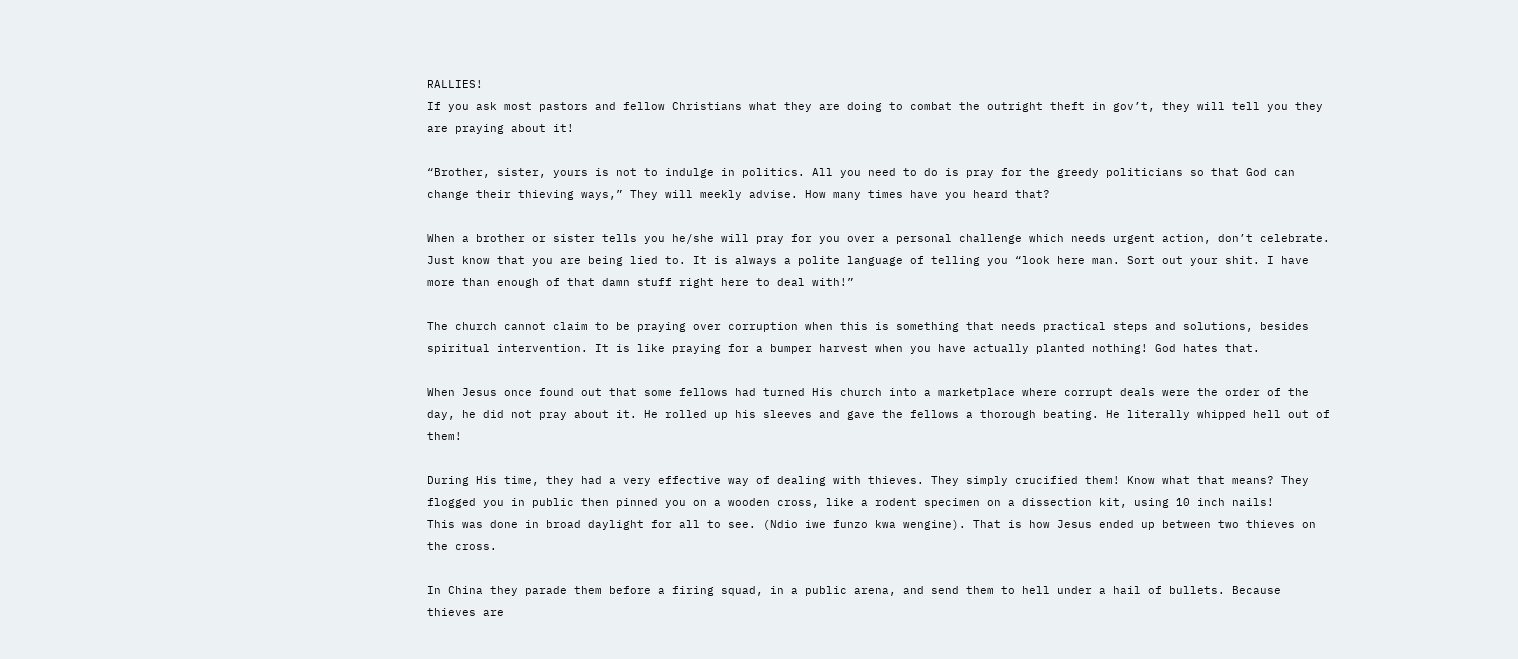RALLIES!
If you ask most pastors and fellow Christians what they are doing to combat the outright theft in gov’t, they will tell you they are praying about it!

“Brother, sister, yours is not to indulge in politics. All you need to do is pray for the greedy politicians so that God can change their thieving ways,” They will meekly advise. How many times have you heard that?

When a brother or sister tells you he/she will pray for you over a personal challenge which needs urgent action, don’t celebrate. Just know that you are being lied to. It is always a polite language of telling you “look here man. Sort out your shit. I have more than enough of that damn stuff right here to deal with!”

The church cannot claim to be praying over corruption when this is something that needs practical steps and solutions, besides spiritual intervention. It is like praying for a bumper harvest when you have actually planted nothing! God hates that.

When Jesus once found out that some fellows had turned His church into a marketplace where corrupt deals were the order of the day, he did not pray about it. He rolled up his sleeves and gave the fellows a thorough beating. He literally whipped hell out of them!

During His time, they had a very effective way of dealing with thieves. They simply crucified them! Know what that means? They flogged you in public then pinned you on a wooden cross, like a rodent specimen on a dissection kit, using 10 inch nails!
This was done in broad daylight for all to see. (Ndio iwe funzo kwa wengine). That is how Jesus ended up between two thieves on the cross.

In China they parade them before a firing squad, in a public arena, and send them to hell under a hail of bullets. Because thieves are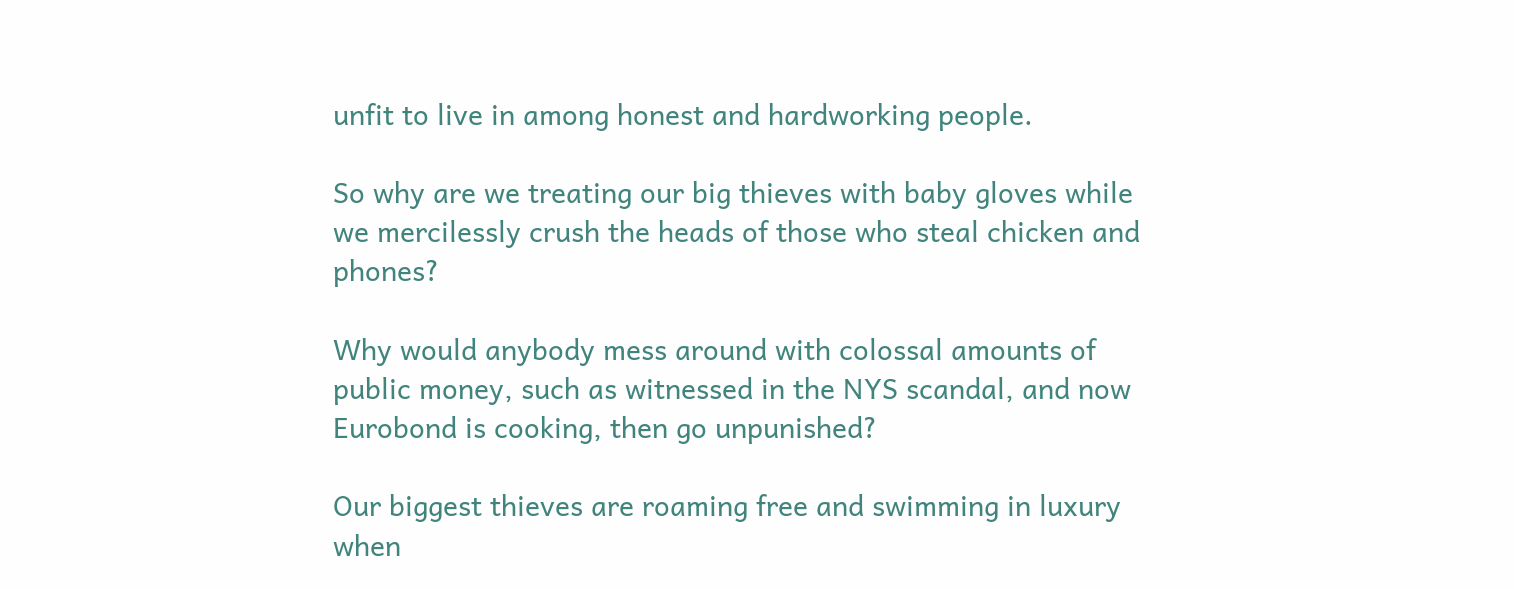unfit to live in among honest and hardworking people.

So why are we treating our big thieves with baby gloves while we mercilessly crush the heads of those who steal chicken and phones?

Why would anybody mess around with colossal amounts of public money, such as witnessed in the NYS scandal, and now Eurobond is cooking, then go unpunished?

Our biggest thieves are roaming free and swimming in luxury when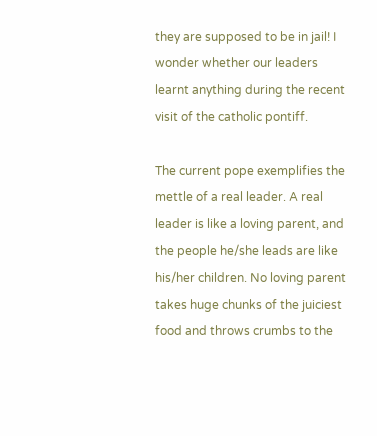they are supposed to be in jail! I wonder whether our leaders learnt anything during the recent visit of the catholic pontiff.

The current pope exemplifies the mettle of a real leader. A real leader is like a loving parent, and the people he/she leads are like his/her children. No loving parent takes huge chunks of the juiciest food and throws crumbs to the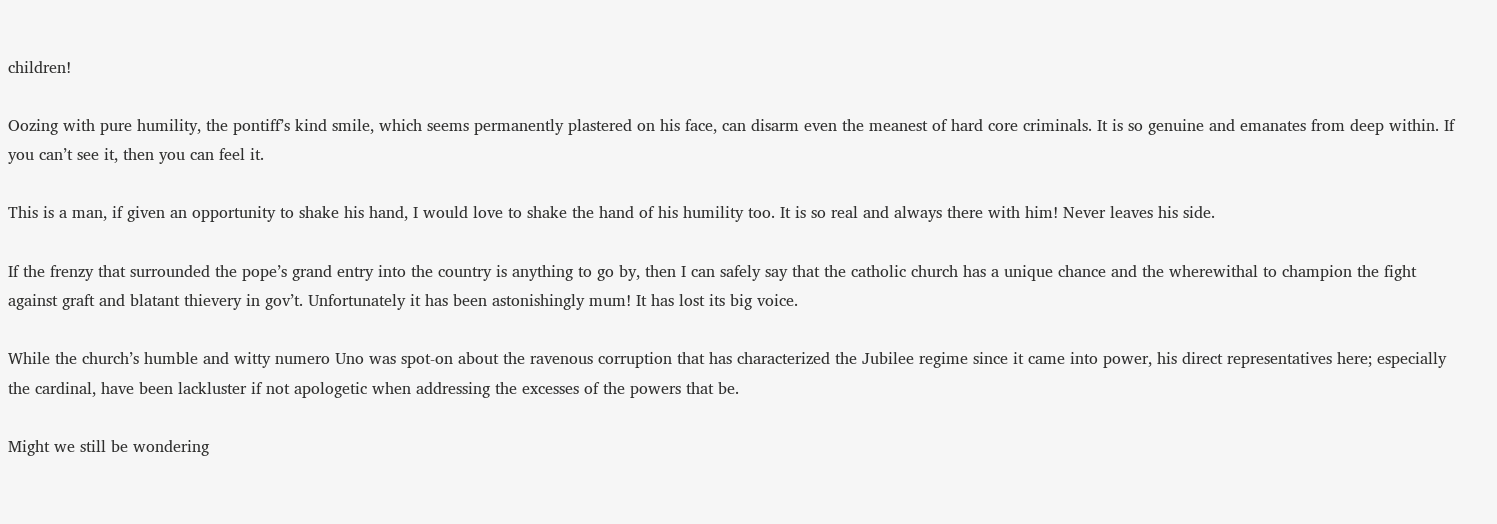children!

Oozing with pure humility, the pontiff’s kind smile, which seems permanently plastered on his face, can disarm even the meanest of hard core criminals. It is so genuine and emanates from deep within. If you can’t see it, then you can feel it.

This is a man, if given an opportunity to shake his hand, I would love to shake the hand of his humility too. It is so real and always there with him! Never leaves his side.

If the frenzy that surrounded the pope’s grand entry into the country is anything to go by, then I can safely say that the catholic church has a unique chance and the wherewithal to champion the fight against graft and blatant thievery in gov’t. Unfortunately it has been astonishingly mum! It has lost its big voice.

While the church’s humble and witty numero Uno was spot-on about the ravenous corruption that has characterized the Jubilee regime since it came into power, his direct representatives here; especially the cardinal, have been lackluster if not apologetic when addressing the excesses of the powers that be.

Might we still be wondering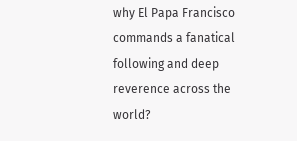why El Papa Francisco commands a fanatical following and deep reverence across the world?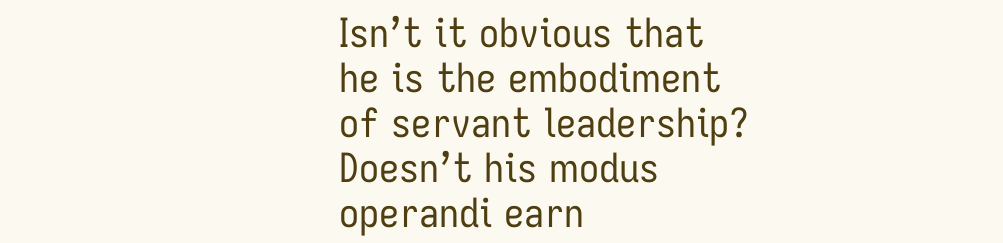Isn’t it obvious that he is the embodiment of servant leadership?
Doesn’t his modus operandi earn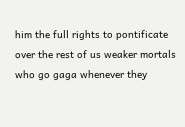him the full rights to pontificate over the rest of us weaker mortals who go gaga whenever they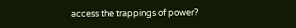access the trappings of power?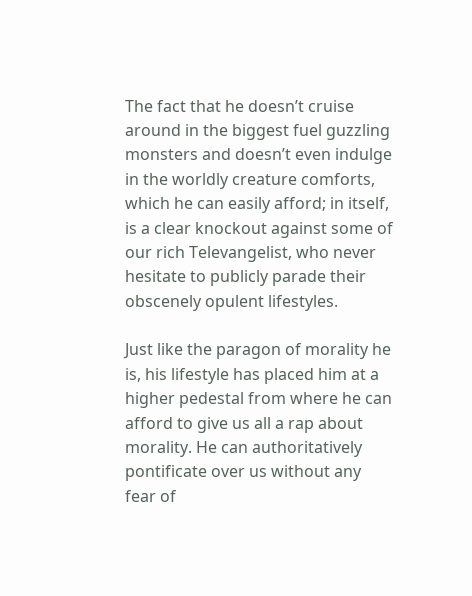The fact that he doesn’t cruise around in the biggest fuel guzzling monsters and doesn’t even indulge in the worldly creature comforts, which he can easily afford; in itself, is a clear knockout against some of our rich Televangelist, who never hesitate to publicly parade their obscenely opulent lifestyles.

Just like the paragon of morality he is, his lifestyle has placed him at a higher pedestal from where he can afford to give us all a rap about morality. He can authoritatively pontificate over us without any fear of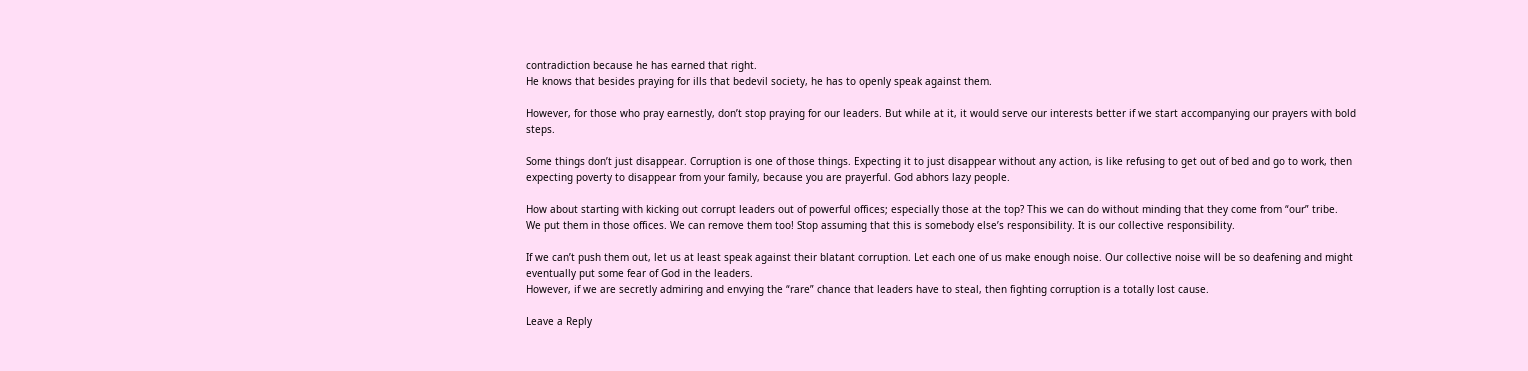contradiction because he has earned that right.
He knows that besides praying for ills that bedevil society, he has to openly speak against them.

However, for those who pray earnestly, don’t stop praying for our leaders. But while at it, it would serve our interests better if we start accompanying our prayers with bold steps.

Some things don’t just disappear. Corruption is one of those things. Expecting it to just disappear without any action, is like refusing to get out of bed and go to work, then expecting poverty to disappear from your family, because you are prayerful. God abhors lazy people.

How about starting with kicking out corrupt leaders out of powerful offices; especially those at the top? This we can do without minding that they come from “our” tribe.
We put them in those offices. We can remove them too! Stop assuming that this is somebody else’s responsibility. It is our collective responsibility.

If we can’t push them out, let us at least speak against their blatant corruption. Let each one of us make enough noise. Our collective noise will be so deafening and might eventually put some fear of God in the leaders.
However, if we are secretly admiring and envying the “rare” chance that leaders have to steal, then fighting corruption is a totally lost cause.

Leave a Reply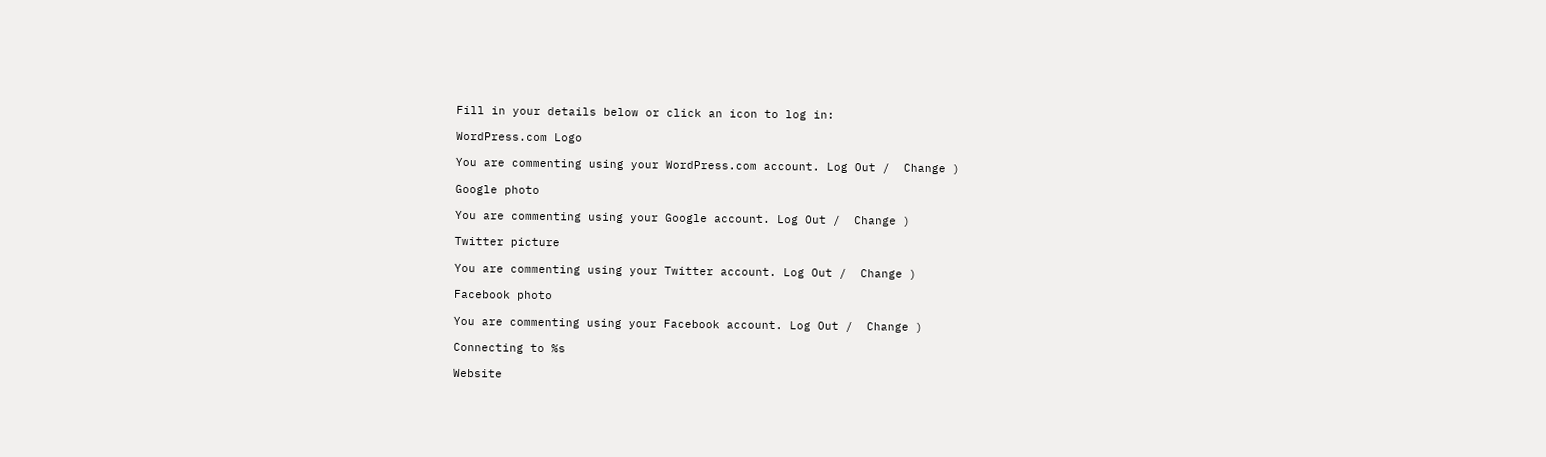Fill in your details below or click an icon to log in:

WordPress.com Logo

You are commenting using your WordPress.com account. Log Out /  Change )

Google photo

You are commenting using your Google account. Log Out /  Change )

Twitter picture

You are commenting using your Twitter account. Log Out /  Change )

Facebook photo

You are commenting using your Facebook account. Log Out /  Change )

Connecting to %s

Website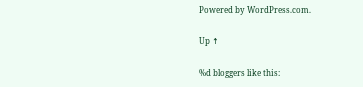Powered by WordPress.com.

Up ↑

%d bloggers like this: